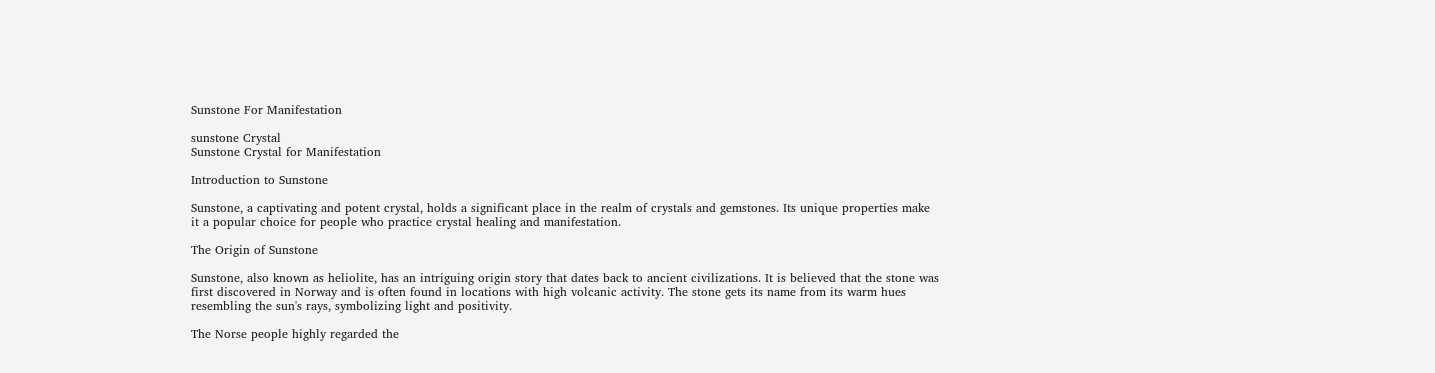Sunstone For Manifestation

sunstone Crystal
Sunstone Crystal for Manifestation

Introduction to Sunstone

Sunstone, a captivating and potent crystal, holds a significant place in the realm of crystals and gemstones. Its unique properties make it a popular choice for people who practice crystal healing and manifestation.

The Origin of Sunstone

Sunstone, also known as heliolite, has an intriguing origin story that dates back to ancient civilizations. It is believed that the stone was first discovered in Norway and is often found in locations with high volcanic activity. The stone gets its name from its warm hues resembling the sun's rays, symbolizing light and positivity.

The Norse people highly regarded the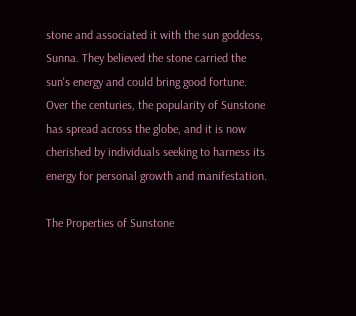stone and associated it with the sun goddess, Sunna. They believed the stone carried the sun's energy and could bring good fortune. Over the centuries, the popularity of Sunstone has spread across the globe, and it is now cherished by individuals seeking to harness its energy for personal growth and manifestation.

The Properties of Sunstone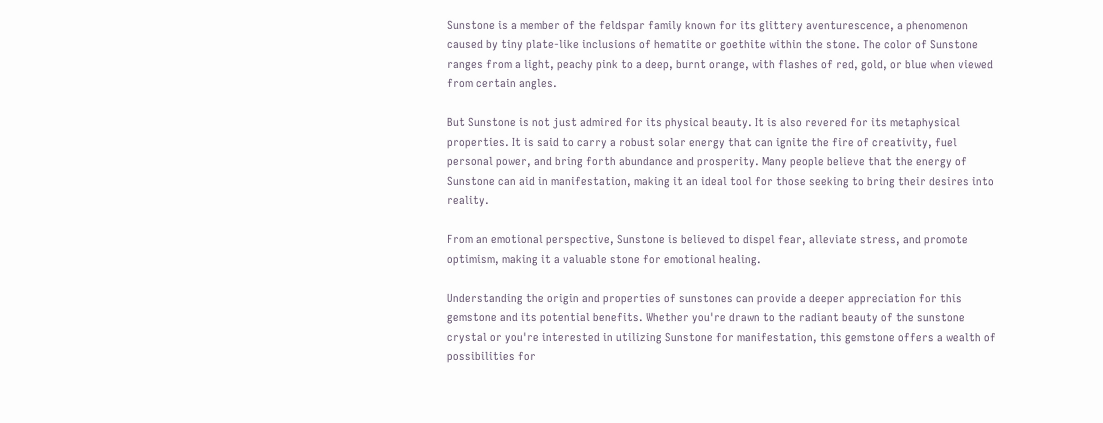Sunstone is a member of the feldspar family known for its glittery aventurescence, a phenomenon caused by tiny plate-like inclusions of hematite or goethite within the stone. The color of Sunstone ranges from a light, peachy pink to a deep, burnt orange, with flashes of red, gold, or blue when viewed from certain angles.

But Sunstone is not just admired for its physical beauty. It is also revered for its metaphysical properties. It is said to carry a robust solar energy that can ignite the fire of creativity, fuel personal power, and bring forth abundance and prosperity. Many people believe that the energy of Sunstone can aid in manifestation, making it an ideal tool for those seeking to bring their desires into reality.

From an emotional perspective, Sunstone is believed to dispel fear, alleviate stress, and promote optimism, making it a valuable stone for emotional healing.

Understanding the origin and properties of sunstones can provide a deeper appreciation for this gemstone and its potential benefits. Whether you're drawn to the radiant beauty of the sunstone crystal or you're interested in utilizing Sunstone for manifestation, this gemstone offers a wealth of possibilities for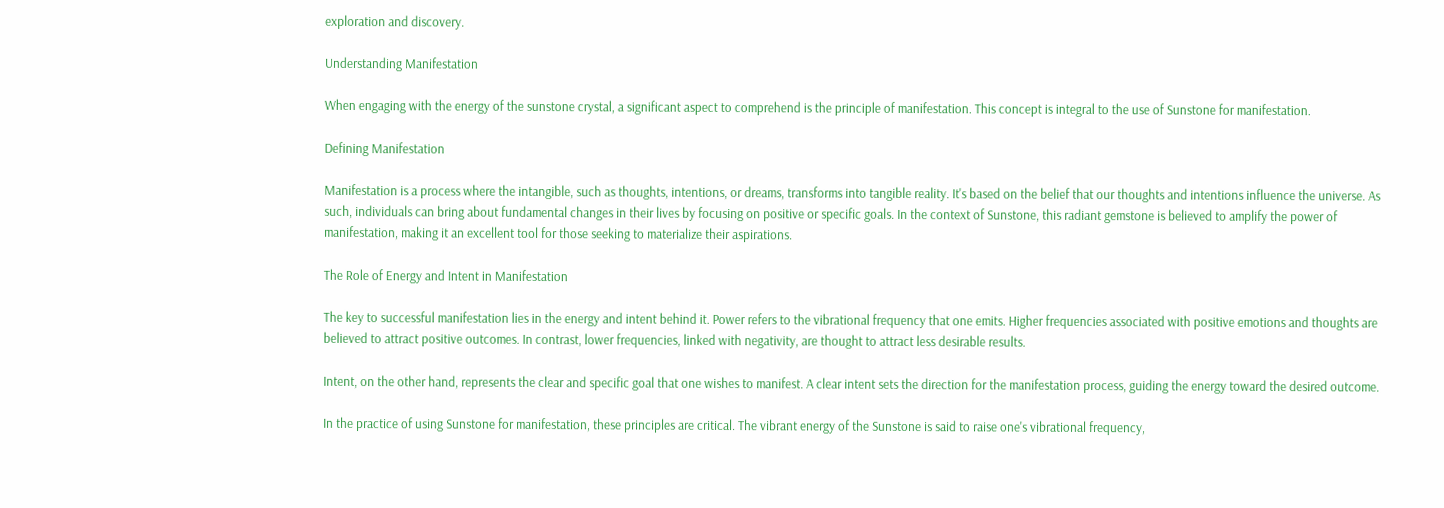exploration and discovery.

Understanding Manifestation

When engaging with the energy of the sunstone crystal, a significant aspect to comprehend is the principle of manifestation. This concept is integral to the use of Sunstone for manifestation.

Defining Manifestation

Manifestation is a process where the intangible, such as thoughts, intentions, or dreams, transforms into tangible reality. It's based on the belief that our thoughts and intentions influence the universe. As such, individuals can bring about fundamental changes in their lives by focusing on positive or specific goals. In the context of Sunstone, this radiant gemstone is believed to amplify the power of manifestation, making it an excellent tool for those seeking to materialize their aspirations.

The Role of Energy and Intent in Manifestation

The key to successful manifestation lies in the energy and intent behind it. Power refers to the vibrational frequency that one emits. Higher frequencies associated with positive emotions and thoughts are believed to attract positive outcomes. In contrast, lower frequencies, linked with negativity, are thought to attract less desirable results.

Intent, on the other hand, represents the clear and specific goal that one wishes to manifest. A clear intent sets the direction for the manifestation process, guiding the energy toward the desired outcome.

In the practice of using Sunstone for manifestation, these principles are critical. The vibrant energy of the Sunstone is said to raise one's vibrational frequency,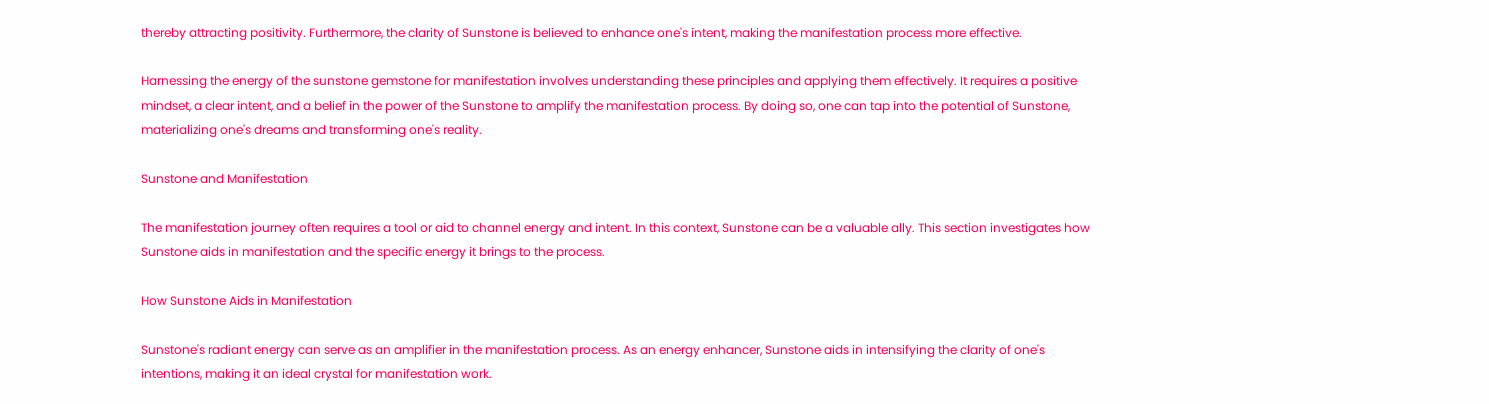thereby attracting positivity. Furthermore, the clarity of Sunstone is believed to enhance one's intent, making the manifestation process more effective.

Harnessing the energy of the sunstone gemstone for manifestation involves understanding these principles and applying them effectively. It requires a positive mindset, a clear intent, and a belief in the power of the Sunstone to amplify the manifestation process. By doing so, one can tap into the potential of Sunstone, materializing one's dreams and transforming one's reality.

Sunstone and Manifestation

The manifestation journey often requires a tool or aid to channel energy and intent. In this context, Sunstone can be a valuable ally. This section investigates how Sunstone aids in manifestation and the specific energy it brings to the process.

How Sunstone Aids in Manifestation

Sunstone's radiant energy can serve as an amplifier in the manifestation process. As an energy enhancer, Sunstone aids in intensifying the clarity of one's intentions, making it an ideal crystal for manifestation work.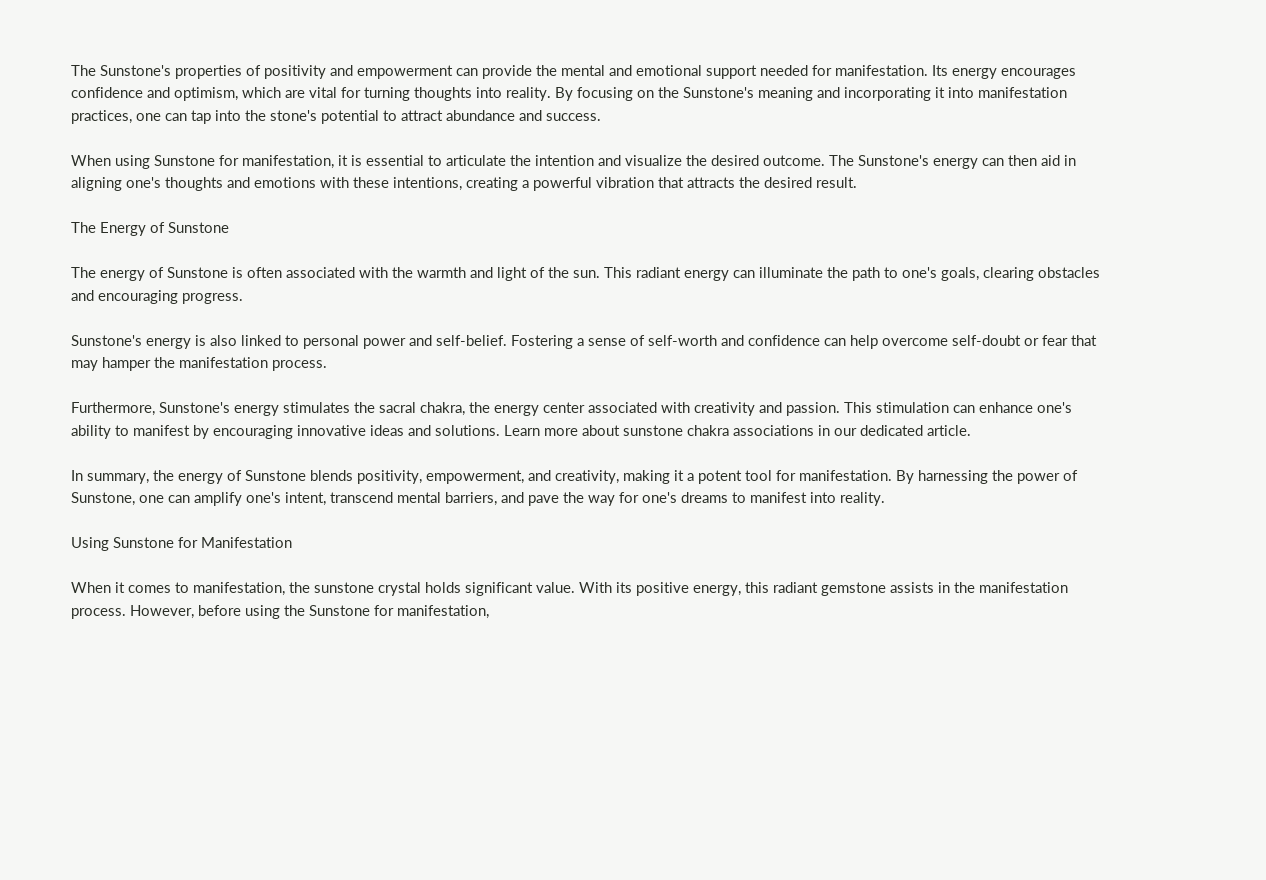The Sunstone's properties of positivity and empowerment can provide the mental and emotional support needed for manifestation. Its energy encourages confidence and optimism, which are vital for turning thoughts into reality. By focusing on the Sunstone's meaning and incorporating it into manifestation practices, one can tap into the stone's potential to attract abundance and success.

When using Sunstone for manifestation, it is essential to articulate the intention and visualize the desired outcome. The Sunstone's energy can then aid in aligning one's thoughts and emotions with these intentions, creating a powerful vibration that attracts the desired result.

The Energy of Sunstone

The energy of Sunstone is often associated with the warmth and light of the sun. This radiant energy can illuminate the path to one's goals, clearing obstacles and encouraging progress.

Sunstone's energy is also linked to personal power and self-belief. Fostering a sense of self-worth and confidence can help overcome self-doubt or fear that may hamper the manifestation process.

Furthermore, Sunstone's energy stimulates the sacral chakra, the energy center associated with creativity and passion. This stimulation can enhance one's ability to manifest by encouraging innovative ideas and solutions. Learn more about sunstone chakra associations in our dedicated article.

In summary, the energy of Sunstone blends positivity, empowerment, and creativity, making it a potent tool for manifestation. By harnessing the power of Sunstone, one can amplify one's intent, transcend mental barriers, and pave the way for one's dreams to manifest into reality.

Using Sunstone for Manifestation

When it comes to manifestation, the sunstone crystal holds significant value. With its positive energy, this radiant gemstone assists in the manifestation process. However, before using the Sunstone for manifestation,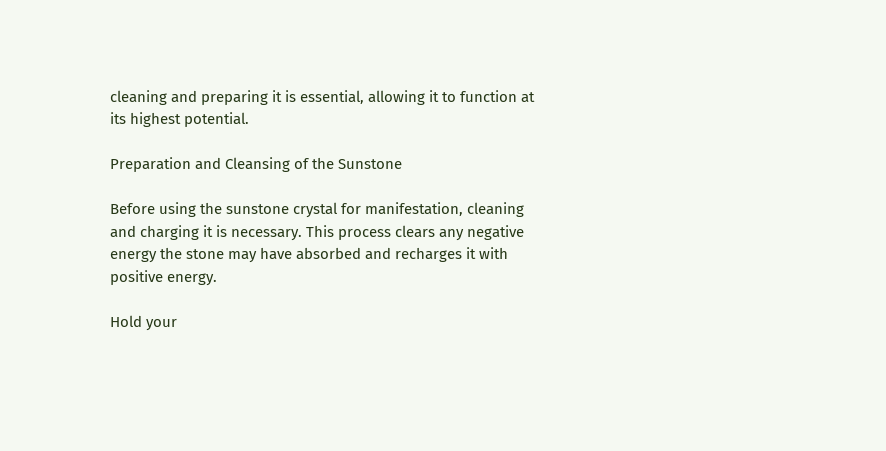cleaning and preparing it is essential, allowing it to function at its highest potential.

Preparation and Cleansing of the Sunstone

Before using the sunstone crystal for manifestation, cleaning and charging it is necessary. This process clears any negative energy the stone may have absorbed and recharges it with positive energy.

Hold your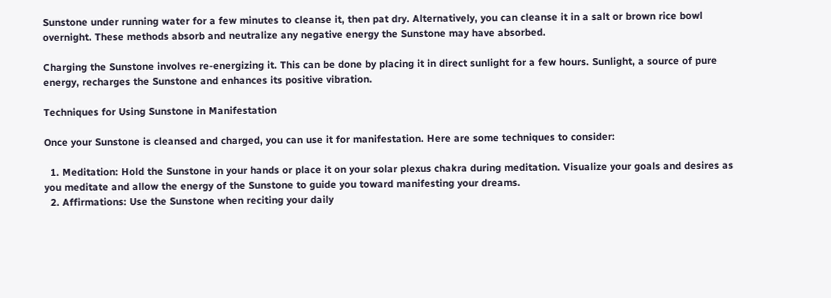Sunstone under running water for a few minutes to cleanse it, then pat dry. Alternatively, you can cleanse it in a salt or brown rice bowl overnight. These methods absorb and neutralize any negative energy the Sunstone may have absorbed.

Charging the Sunstone involves re-energizing it. This can be done by placing it in direct sunlight for a few hours. Sunlight, a source of pure energy, recharges the Sunstone and enhances its positive vibration.

Techniques for Using Sunstone in Manifestation

Once your Sunstone is cleansed and charged, you can use it for manifestation. Here are some techniques to consider:

  1. Meditation: Hold the Sunstone in your hands or place it on your solar plexus chakra during meditation. Visualize your goals and desires as you meditate and allow the energy of the Sunstone to guide you toward manifesting your dreams.
  2. Affirmations: Use the Sunstone when reciting your daily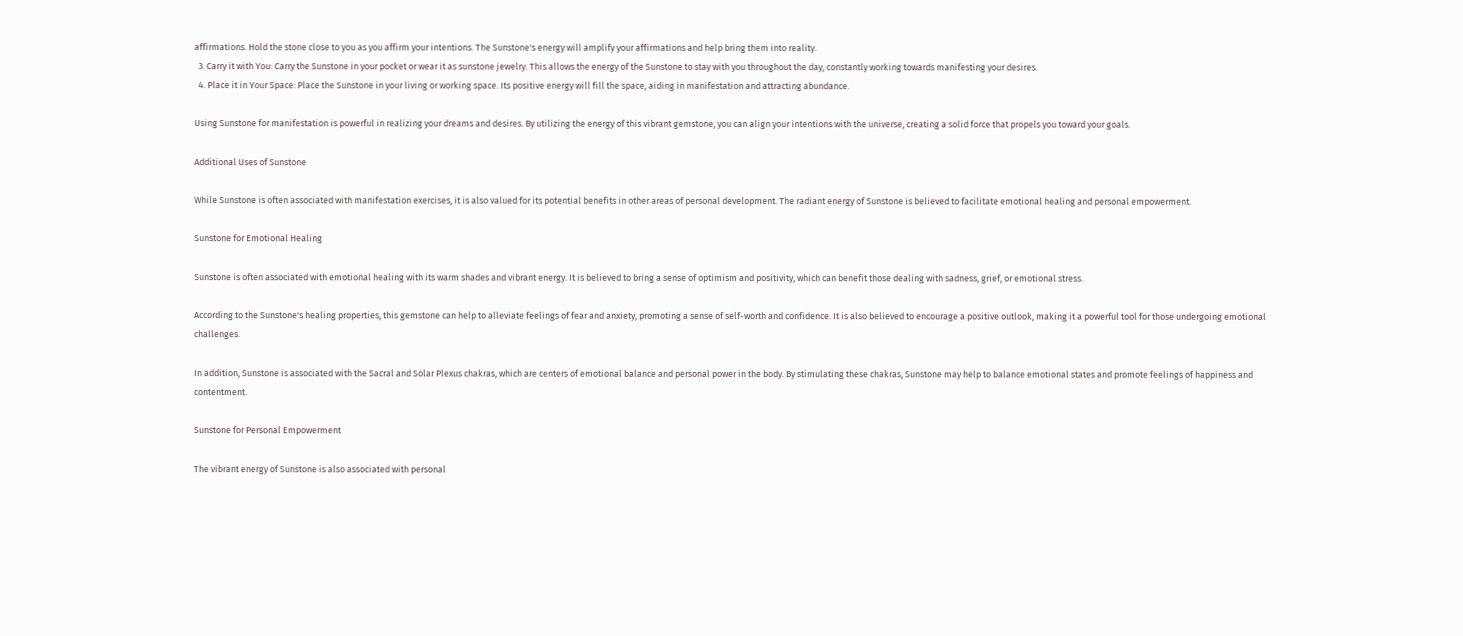affirmations. Hold the stone close to you as you affirm your intentions. The Sunstone's energy will amplify your affirmations and help bring them into reality.
  3. Carry it with You: Carry the Sunstone in your pocket or wear it as sunstone jewelry. This allows the energy of the Sunstone to stay with you throughout the day, constantly working towards manifesting your desires.
  4. Place it in Your Space: Place the Sunstone in your living or working space. Its positive energy will fill the space, aiding in manifestation and attracting abundance.

Using Sunstone for manifestation is powerful in realizing your dreams and desires. By utilizing the energy of this vibrant gemstone, you can align your intentions with the universe, creating a solid force that propels you toward your goals.

Additional Uses of Sunstone

While Sunstone is often associated with manifestation exercises, it is also valued for its potential benefits in other areas of personal development. The radiant energy of Sunstone is believed to facilitate emotional healing and personal empowerment.

Sunstone for Emotional Healing

Sunstone is often associated with emotional healing with its warm shades and vibrant energy. It is believed to bring a sense of optimism and positivity, which can benefit those dealing with sadness, grief, or emotional stress.

According to the Sunstone's healing properties, this gemstone can help to alleviate feelings of fear and anxiety, promoting a sense of self-worth and confidence. It is also believed to encourage a positive outlook, making it a powerful tool for those undergoing emotional challenges.

In addition, Sunstone is associated with the Sacral and Solar Plexus chakras, which are centers of emotional balance and personal power in the body. By stimulating these chakras, Sunstone may help to balance emotional states and promote feelings of happiness and contentment.

Sunstone for Personal Empowerment

The vibrant energy of Sunstone is also associated with personal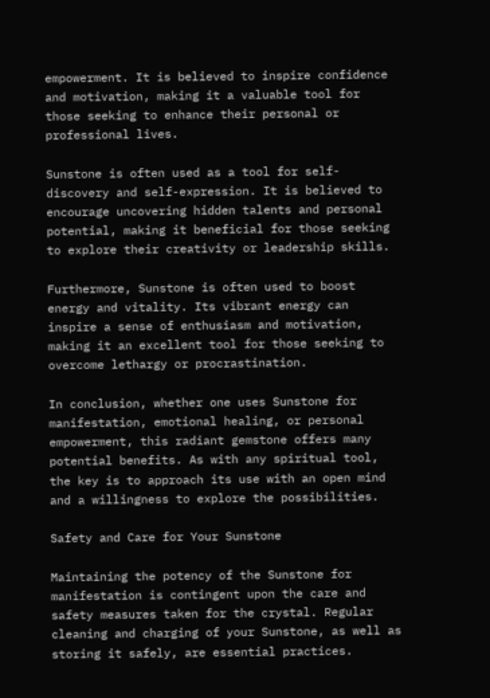empowerment. It is believed to inspire confidence and motivation, making it a valuable tool for those seeking to enhance their personal or professional lives.

Sunstone is often used as a tool for self-discovery and self-expression. It is believed to encourage uncovering hidden talents and personal potential, making it beneficial for those seeking to explore their creativity or leadership skills.

Furthermore, Sunstone is often used to boost energy and vitality. Its vibrant energy can inspire a sense of enthusiasm and motivation, making it an excellent tool for those seeking to overcome lethargy or procrastination.

In conclusion, whether one uses Sunstone for manifestation, emotional healing, or personal empowerment, this radiant gemstone offers many potential benefits. As with any spiritual tool, the key is to approach its use with an open mind and a willingness to explore the possibilities.

Safety and Care for Your Sunstone

Maintaining the potency of the Sunstone for manifestation is contingent upon the care and safety measures taken for the crystal. Regular cleaning and charging of your Sunstone, as well as storing it safely, are essential practices.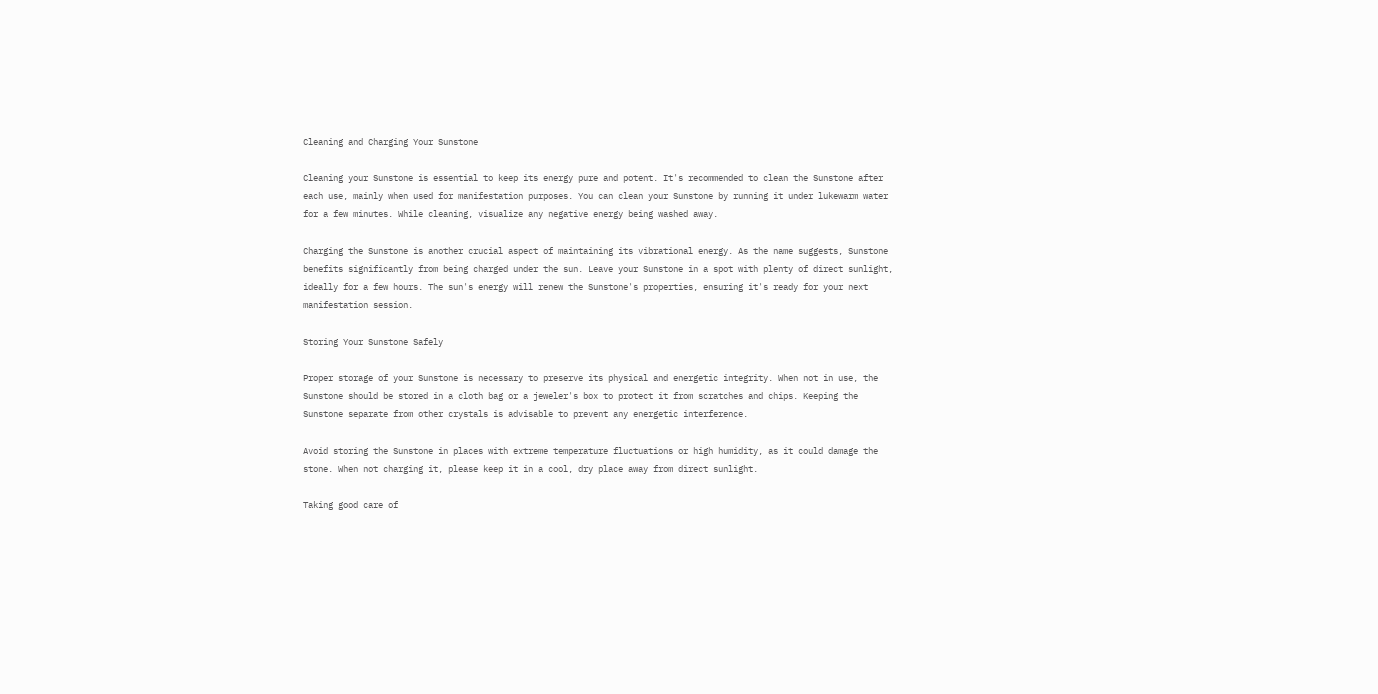Cleaning and Charging Your Sunstone

Cleaning your Sunstone is essential to keep its energy pure and potent. It's recommended to clean the Sunstone after each use, mainly when used for manifestation purposes. You can clean your Sunstone by running it under lukewarm water for a few minutes. While cleaning, visualize any negative energy being washed away.

Charging the Sunstone is another crucial aspect of maintaining its vibrational energy. As the name suggests, Sunstone benefits significantly from being charged under the sun. Leave your Sunstone in a spot with plenty of direct sunlight, ideally for a few hours. The sun's energy will renew the Sunstone's properties, ensuring it's ready for your next manifestation session.

Storing Your Sunstone Safely

Proper storage of your Sunstone is necessary to preserve its physical and energetic integrity. When not in use, the Sunstone should be stored in a cloth bag or a jeweler's box to protect it from scratches and chips. Keeping the Sunstone separate from other crystals is advisable to prevent any energetic interference.

Avoid storing the Sunstone in places with extreme temperature fluctuations or high humidity, as it could damage the stone. When not charging it, please keep it in a cool, dry place away from direct sunlight.

Taking good care of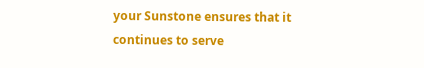your Sunstone ensures that it continues to serve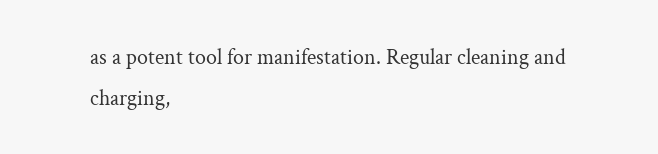as a potent tool for manifestation. Regular cleaning and charging,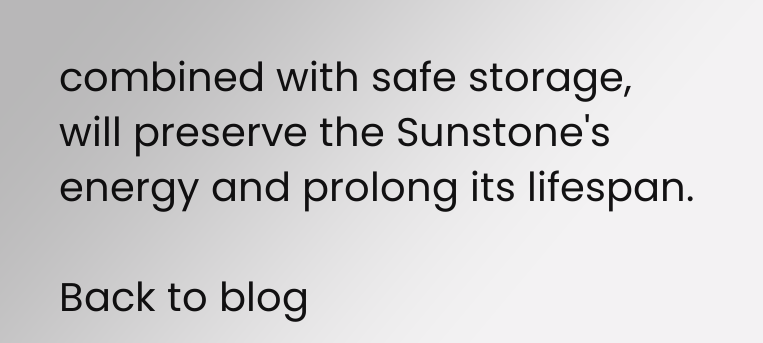combined with safe storage, will preserve the Sunstone's energy and prolong its lifespan.

Back to blog